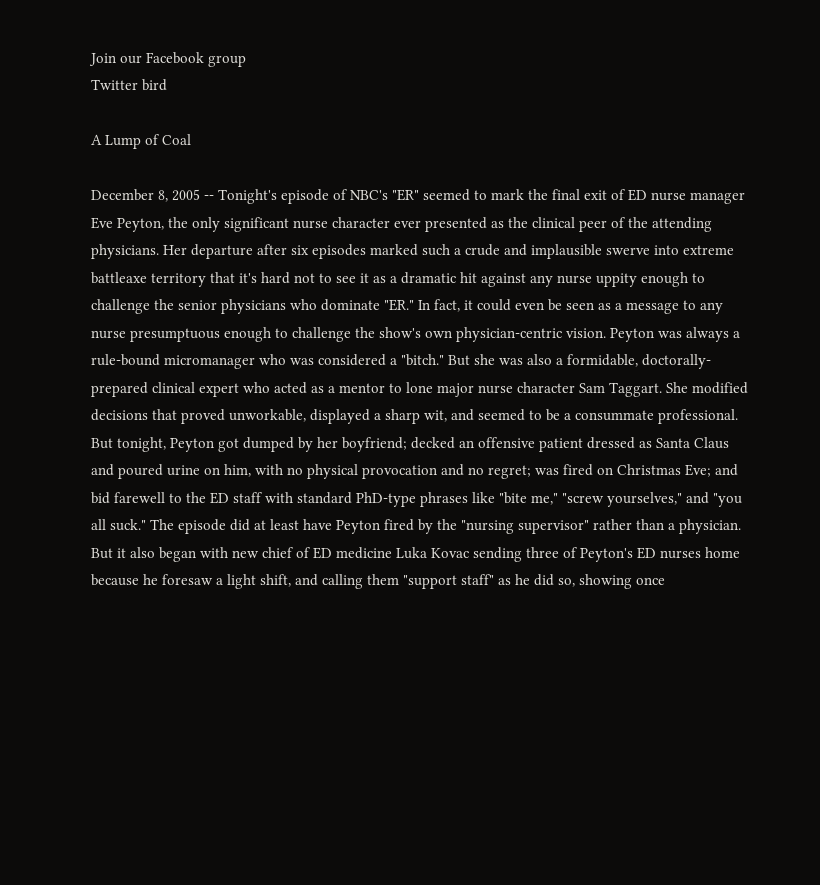Join our Facebook group
Twitter bird

A Lump of Coal

December 8, 2005 -- Tonight's episode of NBC's "ER" seemed to mark the final exit of ED nurse manager Eve Peyton, the only significant nurse character ever presented as the clinical peer of the attending physicians. Her departure after six episodes marked such a crude and implausible swerve into extreme battleaxe territory that it's hard not to see it as a dramatic hit against any nurse uppity enough to challenge the senior physicians who dominate "ER." In fact, it could even be seen as a message to any nurse presumptuous enough to challenge the show's own physician-centric vision. Peyton was always a rule-bound micromanager who was considered a "bitch." But she was also a formidable, doctorally-prepared clinical expert who acted as a mentor to lone major nurse character Sam Taggart. She modified decisions that proved unworkable, displayed a sharp wit, and seemed to be a consummate professional. But tonight, Peyton got dumped by her boyfriend; decked an offensive patient dressed as Santa Claus and poured urine on him, with no physical provocation and no regret; was fired on Christmas Eve; and bid farewell to the ED staff with standard PhD-type phrases like "bite me," "screw yourselves," and "you all suck." The episode did at least have Peyton fired by the "nursing supervisor" rather than a physician. But it also began with new chief of ED medicine Luka Kovac sending three of Peyton's ED nurses home because he foresaw a light shift, and calling them "support staff" as he did so, showing once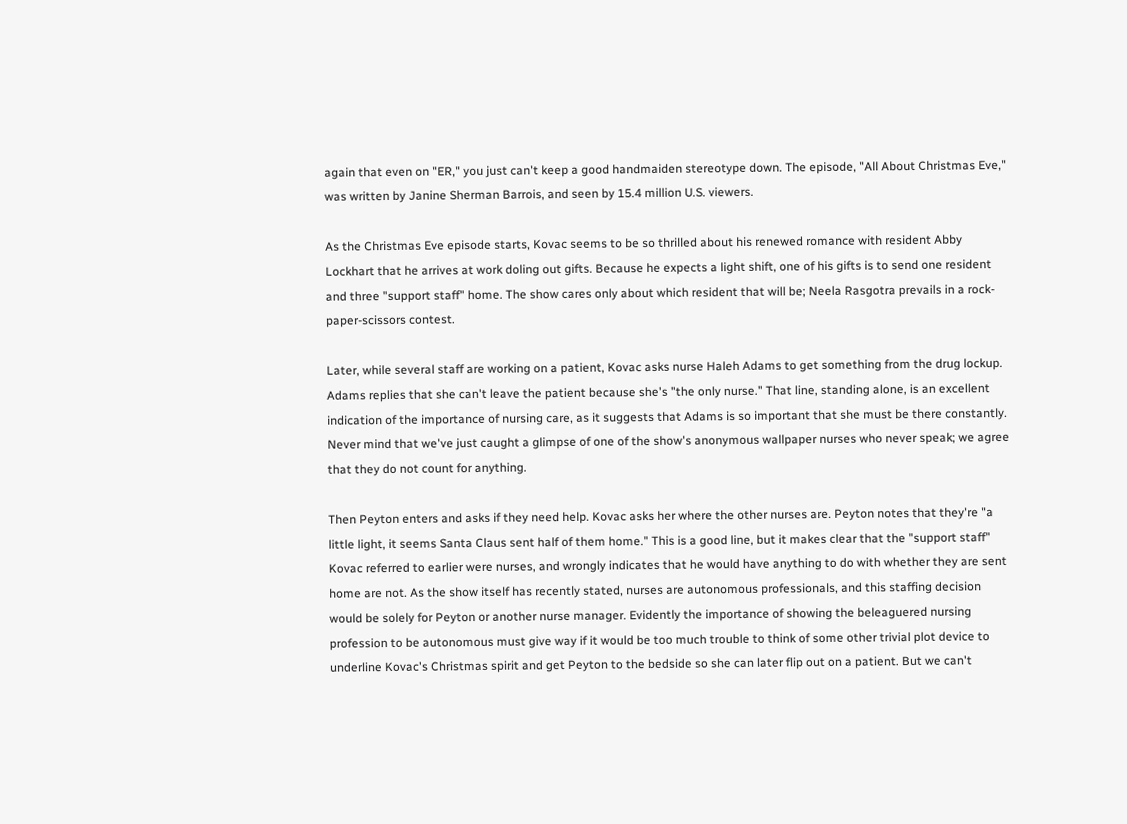again that even on "ER," you just can't keep a good handmaiden stereotype down. The episode, "All About Christmas Eve," was written by Janine Sherman Barrois, and seen by 15.4 million U.S. viewers.

As the Christmas Eve episode starts, Kovac seems to be so thrilled about his renewed romance with resident Abby Lockhart that he arrives at work doling out gifts. Because he expects a light shift, one of his gifts is to send one resident and three "support staff" home. The show cares only about which resident that will be; Neela Rasgotra prevails in a rock-paper-scissors contest.

Later, while several staff are working on a patient, Kovac asks nurse Haleh Adams to get something from the drug lockup. Adams replies that she can't leave the patient because she's "the only nurse." That line, standing alone, is an excellent indication of the importance of nursing care, as it suggests that Adams is so important that she must be there constantly. Never mind that we've just caught a glimpse of one of the show's anonymous wallpaper nurses who never speak; we agree that they do not count for anything.

Then Peyton enters and asks if they need help. Kovac asks her where the other nurses are. Peyton notes that they're "a little light, it seems Santa Claus sent half of them home." This is a good line, but it makes clear that the "support staff" Kovac referred to earlier were nurses, and wrongly indicates that he would have anything to do with whether they are sent home are not. As the show itself has recently stated, nurses are autonomous professionals, and this staffing decision would be solely for Peyton or another nurse manager. Evidently the importance of showing the beleaguered nursing profession to be autonomous must give way if it would be too much trouble to think of some other trivial plot device to underline Kovac's Christmas spirit and get Peyton to the bedside so she can later flip out on a patient. But we can't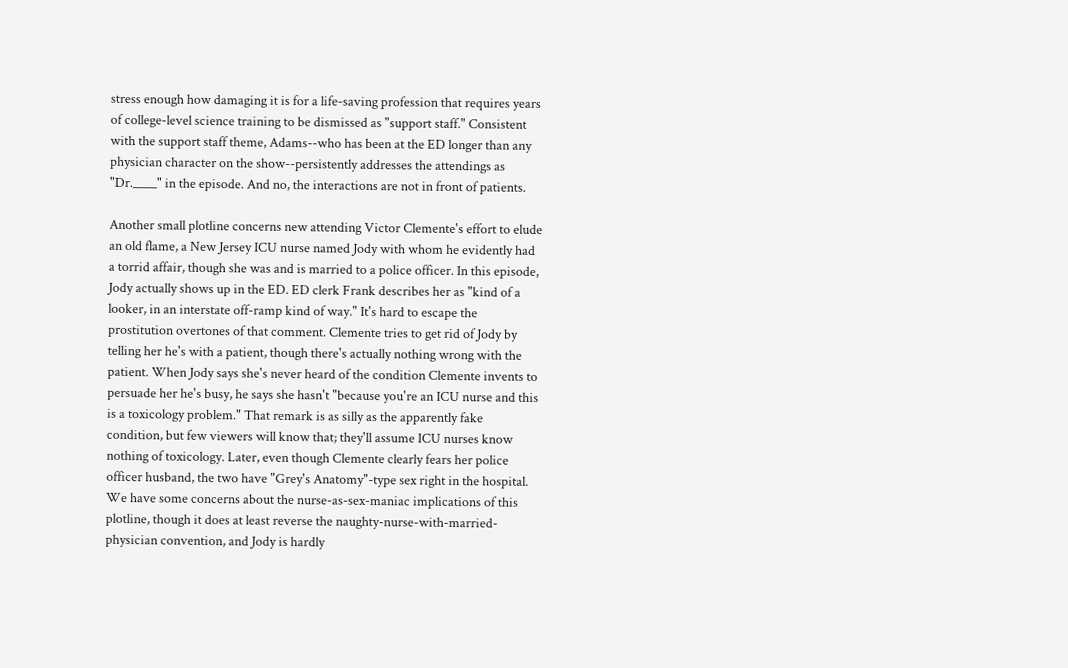stress enough how damaging it is for a life-saving profession that requires years of college-level science training to be dismissed as "support staff." Consistent with the support staff theme, Adams--who has been at the ED longer than any physician character on the show--persistently addresses the attendings as "Dr.____" in the episode. And no, the interactions are not in front of patients.

Another small plotline concerns new attending Victor Clemente's effort to elude an old flame, a New Jersey ICU nurse named Jody with whom he evidently had a torrid affair, though she was and is married to a police officer. In this episode, Jody actually shows up in the ED. ED clerk Frank describes her as "kind of a looker, in an interstate off-ramp kind of way." It's hard to escape the prostitution overtones of that comment. Clemente tries to get rid of Jody by telling her he's with a patient, though there's actually nothing wrong with the patient. When Jody says she's never heard of the condition Clemente invents to persuade her he's busy, he says she hasn't "because you're an ICU nurse and this is a toxicology problem." That remark is as silly as the apparently fake condition, but few viewers will know that; they'll assume ICU nurses know nothing of toxicology. Later, even though Clemente clearly fears her police officer husband, the two have "Grey's Anatomy"-type sex right in the hospital. We have some concerns about the nurse-as-sex-maniac implications of this plotline, though it does at least reverse the naughty-nurse-with-married-physician convention, and Jody is hardly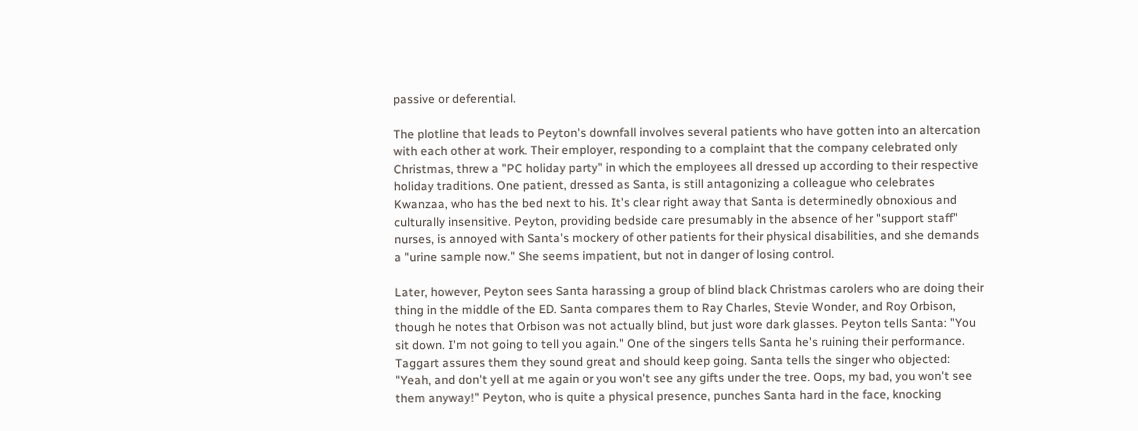passive or deferential.

The plotline that leads to Peyton's downfall involves several patients who have gotten into an altercation with each other at work. Their employer, responding to a complaint that the company celebrated only Christmas, threw a "PC holiday party" in which the employees all dressed up according to their respective holiday traditions. One patient, dressed as Santa, is still antagonizing a colleague who celebrates Kwanzaa, who has the bed next to his. It's clear right away that Santa is determinedly obnoxious and culturally insensitive. Peyton, providing bedside care presumably in the absence of her "support staff" nurses, is annoyed with Santa's mockery of other patients for their physical disabilities, and she demands a "urine sample now." She seems impatient, but not in danger of losing control.

Later, however, Peyton sees Santa harassing a group of blind black Christmas carolers who are doing their thing in the middle of the ED. Santa compares them to Ray Charles, Stevie Wonder, and Roy Orbison, though he notes that Orbison was not actually blind, but just wore dark glasses. Peyton tells Santa: "You sit down. I'm not going to tell you again." One of the singers tells Santa he's ruining their performance. Taggart assures them they sound great and should keep going. Santa tells the singer who objected: "Yeah, and don't yell at me again or you won't see any gifts under the tree. Oops, my bad, you won't see them anyway!" Peyton, who is quite a physical presence, punches Santa hard in the face, knocking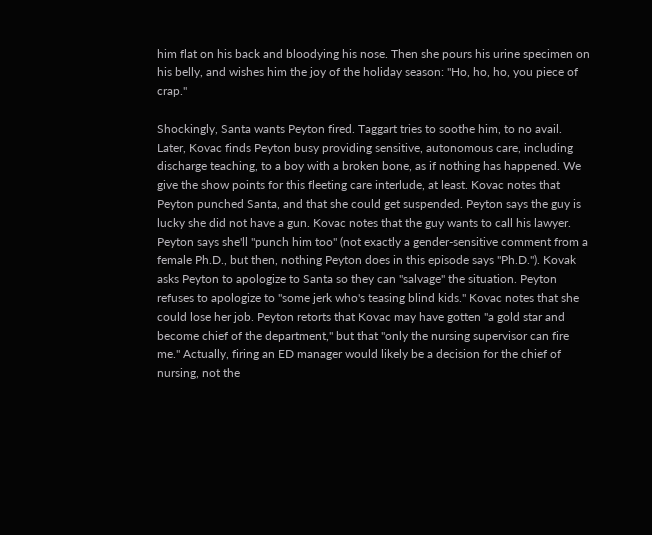him flat on his back and bloodying his nose. Then she pours his urine specimen on his belly, and wishes him the joy of the holiday season: "Ho, ho, ho, you piece of crap."

Shockingly, Santa wants Peyton fired. Taggart tries to soothe him, to no avail. Later, Kovac finds Peyton busy providing sensitive, autonomous care, including discharge teaching, to a boy with a broken bone, as if nothing has happened. We give the show points for this fleeting care interlude, at least. Kovac notes that Peyton punched Santa, and that she could get suspended. Peyton says the guy is lucky she did not have a gun. Kovac notes that the guy wants to call his lawyer. Peyton says she'll "punch him too" (not exactly a gender-sensitive comment from a female Ph.D., but then, nothing Peyton does in this episode says "Ph.D."). Kovak asks Peyton to apologize to Santa so they can "salvage" the situation. Peyton refuses to apologize to "some jerk who's teasing blind kids." Kovac notes that she could lose her job. Peyton retorts that Kovac may have gotten "a gold star and become chief of the department," but that "only the nursing supervisor can fire me." Actually, firing an ED manager would likely be a decision for the chief of nursing, not the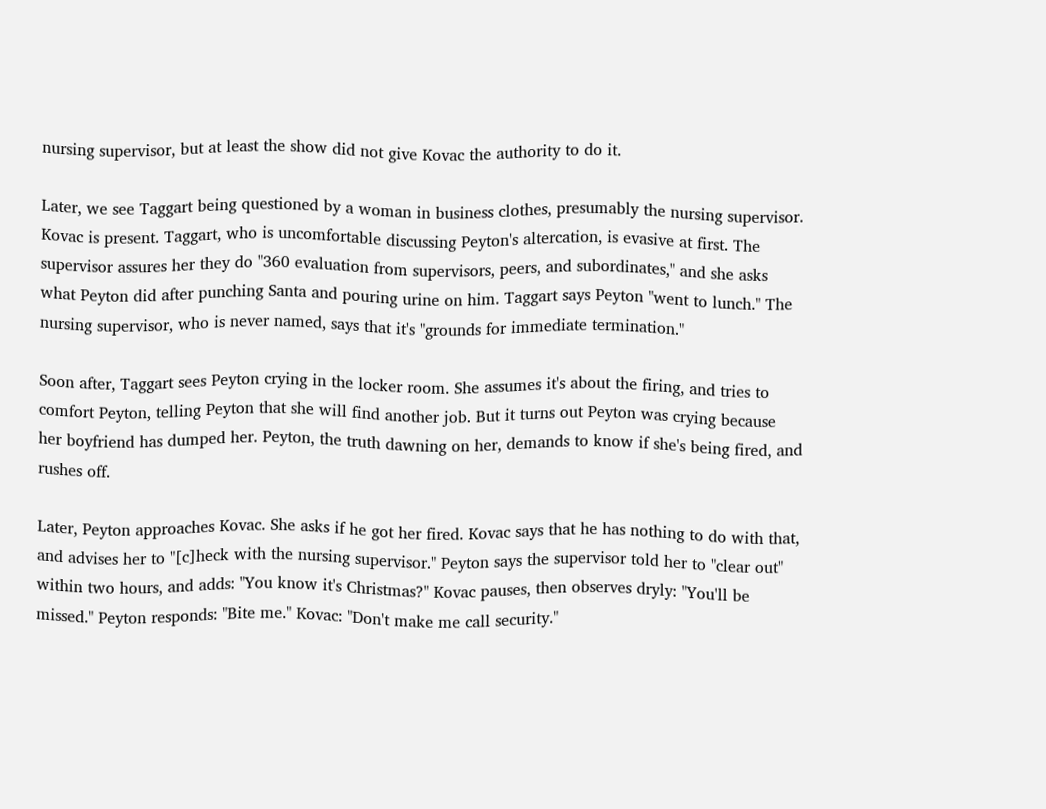nursing supervisor, but at least the show did not give Kovac the authority to do it.

Later, we see Taggart being questioned by a woman in business clothes, presumably the nursing supervisor. Kovac is present. Taggart, who is uncomfortable discussing Peyton's altercation, is evasive at first. The supervisor assures her they do "360 evaluation from supervisors, peers, and subordinates," and she asks what Peyton did after punching Santa and pouring urine on him. Taggart says Peyton "went to lunch." The nursing supervisor, who is never named, says that it's "grounds for immediate termination."

Soon after, Taggart sees Peyton crying in the locker room. She assumes it's about the firing, and tries to comfort Peyton, telling Peyton that she will find another job. But it turns out Peyton was crying because her boyfriend has dumped her. Peyton, the truth dawning on her, demands to know if she's being fired, and rushes off.

Later, Peyton approaches Kovac. She asks if he got her fired. Kovac says that he has nothing to do with that, and advises her to "[c]heck with the nursing supervisor." Peyton says the supervisor told her to "clear out" within two hours, and adds: "You know it's Christmas?" Kovac pauses, then observes dryly: "You'll be missed." Peyton responds: "Bite me." Kovac: "Don't make me call security."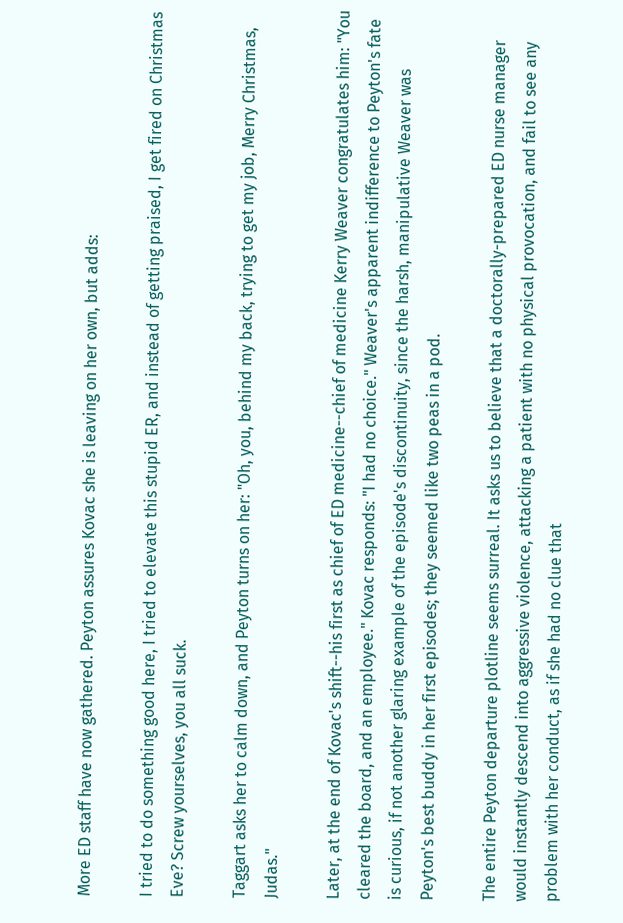More ED staff have now gathered. Peyton assures Kovac she is leaving on her own, but adds:

I tried to do something good here, I tried to elevate this stupid ER, and instead of getting praised, I get fired on Christmas Eve? Screw yourselves, you all suck.

Taggart asks her to calm down, and Peyton turns on her: "Oh, you, behind my back, trying to get my job, Merry Christmas, Judas."

Later, at the end of Kovac's shift--his first as chief of ED medicine--chief of medicine Kerry Weaver congratulates him: "You cleared the board, and an employee." Kovac responds: "I had no choice." Weaver's apparent indifference to Peyton's fate is curious, if not another glaring example of the episode's discontinuity, since the harsh, manipulative Weaver was Peyton's best buddy in her first episodes; they seemed like two peas in a pod.

The entire Peyton departure plotline seems surreal. It asks us to believe that a doctorally-prepared ED nurse manager would instantly descend into aggressive violence, attacking a patient with no physical provocation, and fail to see any problem with her conduct, as if she had no clue that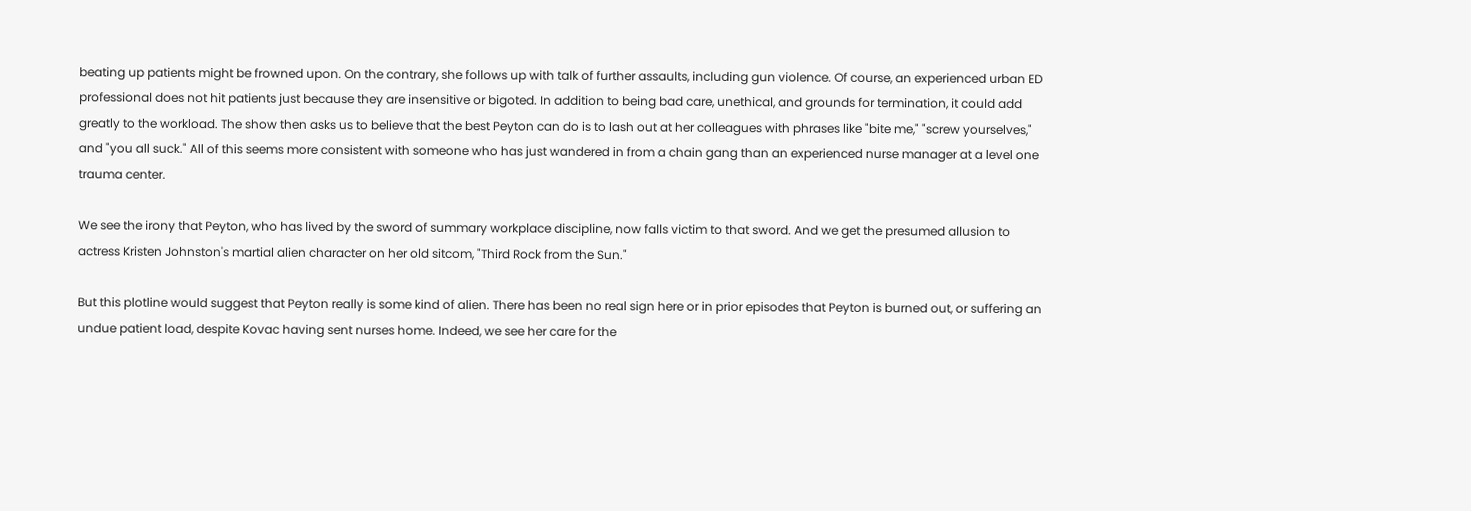beating up patients might be frowned upon. On the contrary, she follows up with talk of further assaults, including gun violence. Of course, an experienced urban ED professional does not hit patients just because they are insensitive or bigoted. In addition to being bad care, unethical, and grounds for termination, it could add greatly to the workload. The show then asks us to believe that the best Peyton can do is to lash out at her colleagues with phrases like "bite me," "screw yourselves," and "you all suck." All of this seems more consistent with someone who has just wandered in from a chain gang than an experienced nurse manager at a level one trauma center.

We see the irony that Peyton, who has lived by the sword of summary workplace discipline, now falls victim to that sword. And we get the presumed allusion to actress Kristen Johnston's martial alien character on her old sitcom, "Third Rock from the Sun."

But this plotline would suggest that Peyton really is some kind of alien. There has been no real sign here or in prior episodes that Peyton is burned out, or suffering an undue patient load, despite Kovac having sent nurses home. Indeed, we see her care for the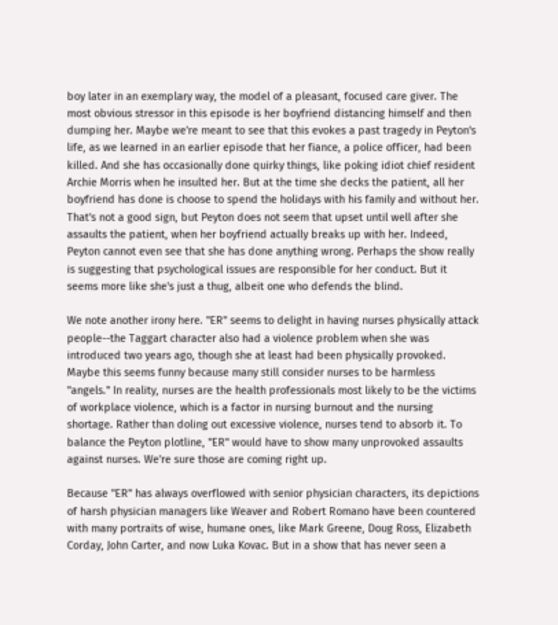boy later in an exemplary way, the model of a pleasant, focused care giver. The most obvious stressor in this episode is her boyfriend distancing himself and then dumping her. Maybe we're meant to see that this evokes a past tragedy in Peyton's life, as we learned in an earlier episode that her fiance, a police officer, had been killed. And she has occasionally done quirky things, like poking idiot chief resident Archie Morris when he insulted her. But at the time she decks the patient, all her boyfriend has done is choose to spend the holidays with his family and without her. That's not a good sign, but Peyton does not seem that upset until well after she assaults the patient, when her boyfriend actually breaks up with her. Indeed, Peyton cannot even see that she has done anything wrong. Perhaps the show really is suggesting that psychological issues are responsible for her conduct. But it seems more like she's just a thug, albeit one who defends the blind.

We note another irony here. "ER" seems to delight in having nurses physically attack people--the Taggart character also had a violence problem when she was introduced two years ago, though she at least had been physically provoked. Maybe this seems funny because many still consider nurses to be harmless "angels." In reality, nurses are the health professionals most likely to be the victims of workplace violence, which is a factor in nursing burnout and the nursing shortage. Rather than doling out excessive violence, nurses tend to absorb it. To balance the Peyton plotline, "ER" would have to show many unprovoked assaults against nurses. We're sure those are coming right up.

Because "ER" has always overflowed with senior physician characters, its depictions of harsh physician managers like Weaver and Robert Romano have been countered with many portraits of wise, humane ones, like Mark Greene, Doug Ross, Elizabeth Corday, John Carter, and now Luka Kovac. But in a show that has never seen a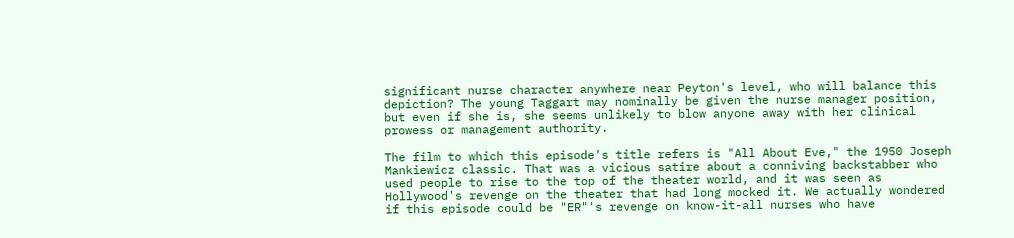significant nurse character anywhere near Peyton's level, who will balance this depiction? The young Taggart may nominally be given the nurse manager position, but even if she is, she seems unlikely to blow anyone away with her clinical prowess or management authority.

The film to which this episode's title refers is "All About Eve," the 1950 Joseph Mankiewicz classic. That was a vicious satire about a conniving backstabber who used people to rise to the top of the theater world, and it was seen as Hollywood's revenge on the theater that had long mocked it. We actually wondered if this episode could be "ER"'s revenge on know-it-all nurses who have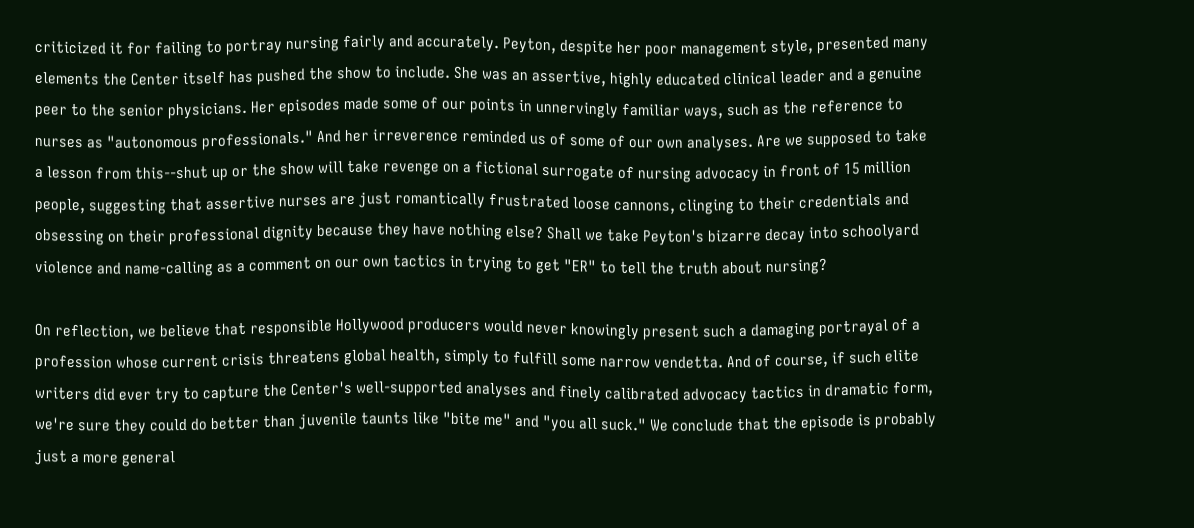criticized it for failing to portray nursing fairly and accurately. Peyton, despite her poor management style, presented many elements the Center itself has pushed the show to include. She was an assertive, highly educated clinical leader and a genuine peer to the senior physicians. Her episodes made some of our points in unnervingly familiar ways, such as the reference to nurses as "autonomous professionals." And her irreverence reminded us of some of our own analyses. Are we supposed to take a lesson from this--shut up or the show will take revenge on a fictional surrogate of nursing advocacy in front of 15 million people, suggesting that assertive nurses are just romantically frustrated loose cannons, clinging to their credentials and obsessing on their professional dignity because they have nothing else? Shall we take Peyton's bizarre decay into schoolyard violence and name-calling as a comment on our own tactics in trying to get "ER" to tell the truth about nursing?

On reflection, we believe that responsible Hollywood producers would never knowingly present such a damaging portrayal of a profession whose current crisis threatens global health, simply to fulfill some narrow vendetta. And of course, if such elite writers did ever try to capture the Center's well-supported analyses and finely calibrated advocacy tactics in dramatic form, we're sure they could do better than juvenile taunts like "bite me" and "you all suck." We conclude that the episode is probably just a more general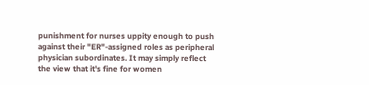punishment for nurses uppity enough to push against their "ER"-assigned roles as peripheral physician subordinates. It may simply reflect the view that it's fine for women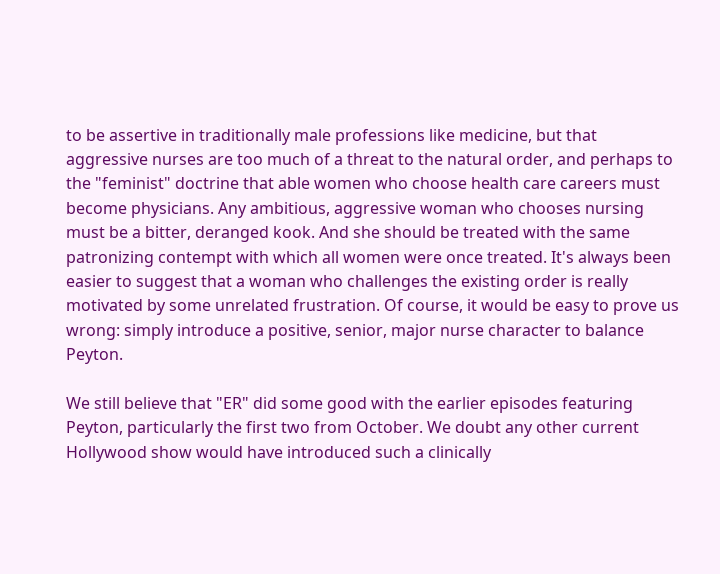to be assertive in traditionally male professions like medicine, but that aggressive nurses are too much of a threat to the natural order, and perhaps to the "feminist" doctrine that able women who choose health care careers must become physicians. Any ambitious, aggressive woman who chooses nursing must be a bitter, deranged kook. And she should be treated with the same patronizing contempt with which all women were once treated. It's always been easier to suggest that a woman who challenges the existing order is really motivated by some unrelated frustration. Of course, it would be easy to prove us wrong: simply introduce a positive, senior, major nurse character to balance Peyton.

We still believe that "ER" did some good with the earlier episodes featuring Peyton, particularly the first two from October. We doubt any other current Hollywood show would have introduced such a clinically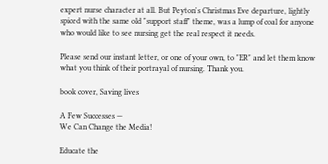expert nurse character at all. But Peyton's Christmas Eve departure, lightly spiced with the same old "support staff" theme, was a lump of coal for anyone who would like to see nursing get the real respect it needs.

Please send our instant letter, or one of your own, to "ER" and let them know what you think of their portrayal of nursing. Thank you.

book cover, Saving lives

A Few Successes —
We Can Change the Media!

Educate the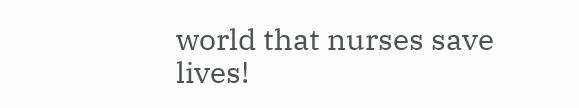world that nurses save lives!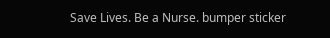Save Lives. Be a Nurse. bumper sticker